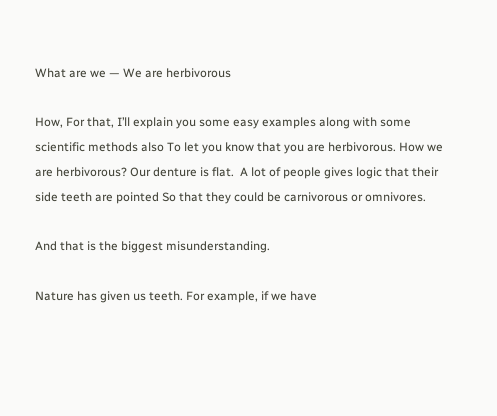What are we — We are herbivorous

How, For that, I’ll explain you some easy examples along with some scientific methods also To let you know that you are herbivorous. How we are herbivorous? Our denture is flat.  A lot of people gives logic that their side teeth are pointed So that they could be carnivorous or omnivores.

And that is the biggest misunderstanding.

Nature has given us teeth. For example, if we have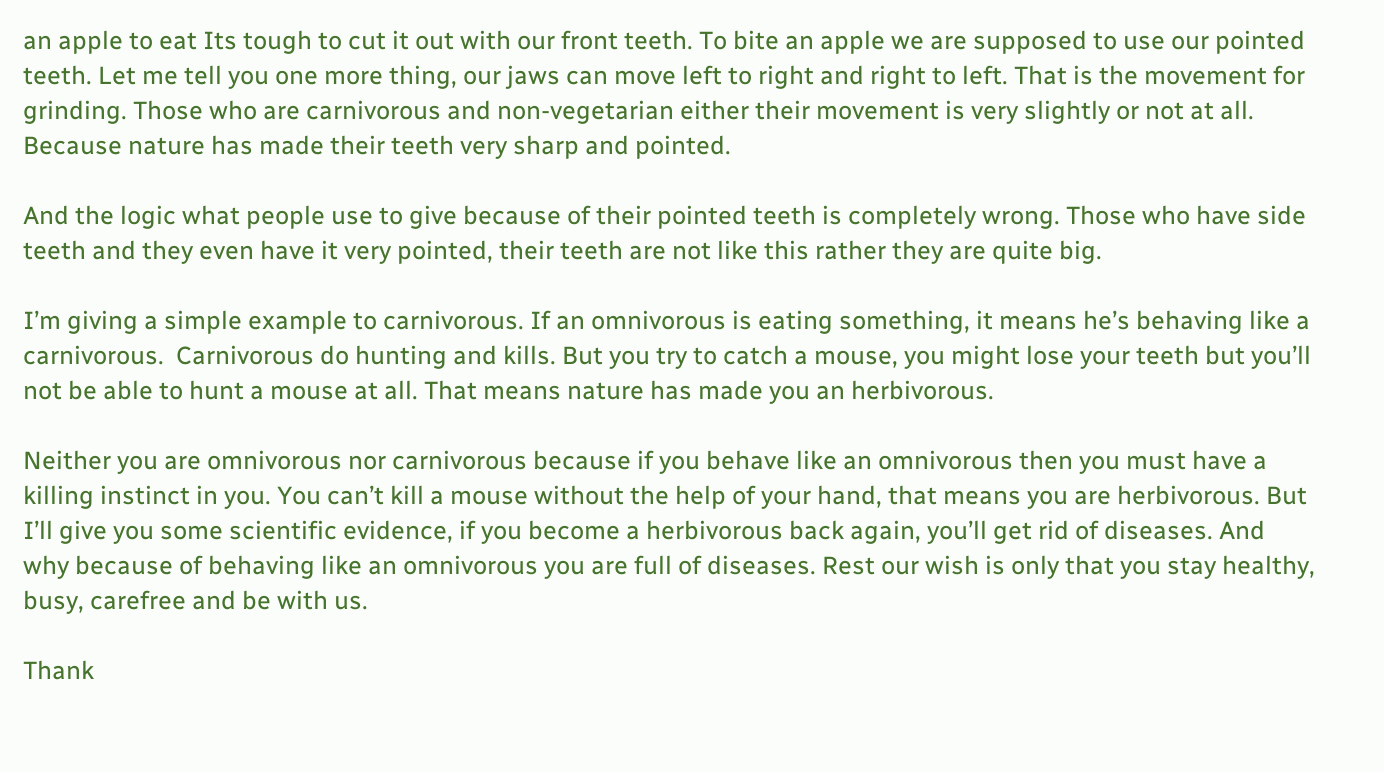an apple to eat Its tough to cut it out with our front teeth. To bite an apple we are supposed to use our pointed teeth. Let me tell you one more thing, our jaws can move left to right and right to left. That is the movement for grinding. Those who are carnivorous and non-vegetarian either their movement is very slightly or not at all.  Because nature has made their teeth very sharp and pointed.

And the logic what people use to give because of their pointed teeth is completely wrong. Those who have side teeth and they even have it very pointed, their teeth are not like this rather they are quite big.

I’m giving a simple example to carnivorous. If an omnivorous is eating something, it means he’s behaving like a carnivorous.  Carnivorous do hunting and kills. But you try to catch a mouse, you might lose your teeth but you’ll not be able to hunt a mouse at all. That means nature has made you an herbivorous.

Neither you are omnivorous nor carnivorous because if you behave like an omnivorous then you must have a killing instinct in you. You can’t kill a mouse without the help of your hand, that means you are herbivorous. But I’ll give you some scientific evidence, if you become a herbivorous back again, you’ll get rid of diseases. And why because of behaving like an omnivorous you are full of diseases. Rest our wish is only that you stay healthy, busy, carefree and be with us.

Thank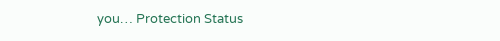you… Protection Status